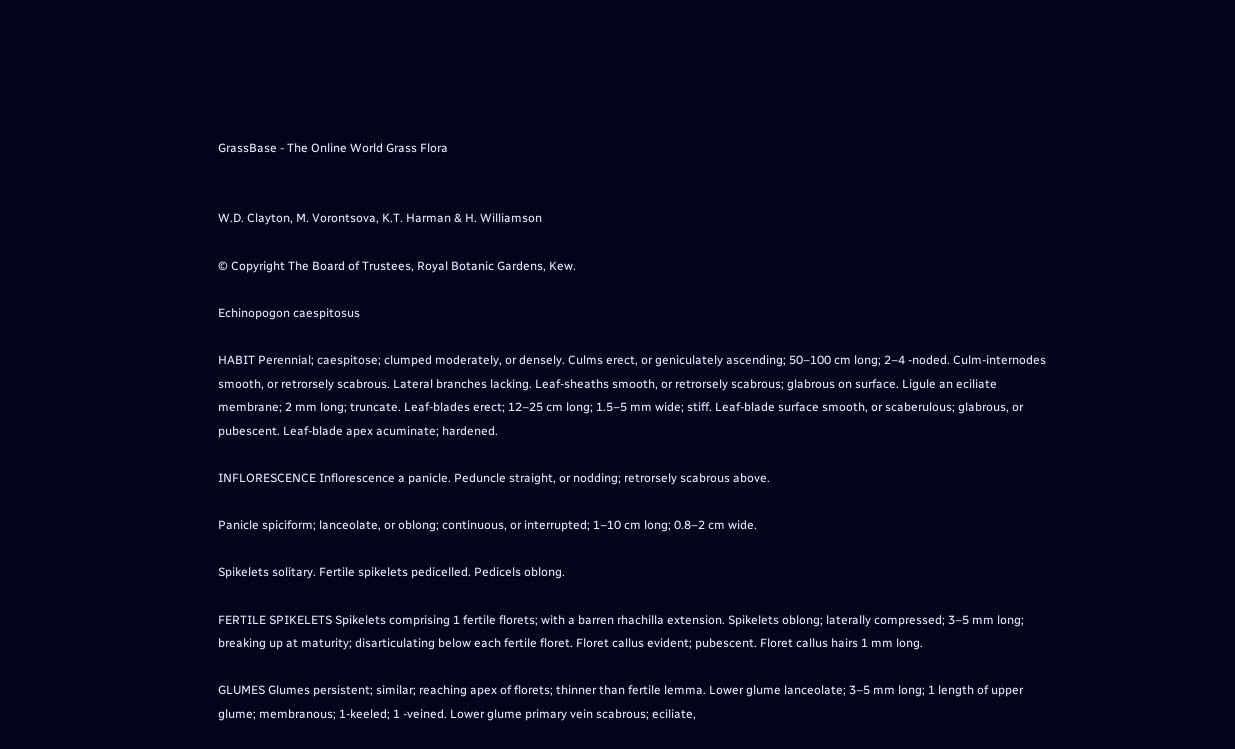GrassBase - The Online World Grass Flora


W.D. Clayton, M. Vorontsova, K.T. Harman & H. Williamson

© Copyright The Board of Trustees, Royal Botanic Gardens, Kew.

Echinopogon caespitosus

HABIT Perennial; caespitose; clumped moderately, or densely. Culms erect, or geniculately ascending; 50–100 cm long; 2–4 -noded. Culm-internodes smooth, or retrorsely scabrous. Lateral branches lacking. Leaf-sheaths smooth, or retrorsely scabrous; glabrous on surface. Ligule an eciliate membrane; 2 mm long; truncate. Leaf-blades erect; 12–25 cm long; 1.5–5 mm wide; stiff. Leaf-blade surface smooth, or scaberulous; glabrous, or pubescent. Leaf-blade apex acuminate; hardened.

INFLORESCENCE Inflorescence a panicle. Peduncle straight, or nodding; retrorsely scabrous above.

Panicle spiciform; lanceolate, or oblong; continuous, or interrupted; 1–10 cm long; 0.8–2 cm wide.

Spikelets solitary. Fertile spikelets pedicelled. Pedicels oblong.

FERTILE SPIKELETS Spikelets comprising 1 fertile florets; with a barren rhachilla extension. Spikelets oblong; laterally compressed; 3–5 mm long; breaking up at maturity; disarticulating below each fertile floret. Floret callus evident; pubescent. Floret callus hairs 1 mm long.

GLUMES Glumes persistent; similar; reaching apex of florets; thinner than fertile lemma. Lower glume lanceolate; 3–5 mm long; 1 length of upper glume; membranous; 1-keeled; 1 -veined. Lower glume primary vein scabrous; eciliate,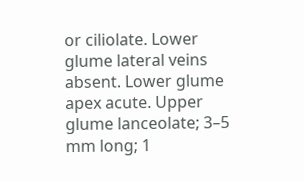or ciliolate. Lower glume lateral veins absent. Lower glume apex acute. Upper glume lanceolate; 3–5 mm long; 1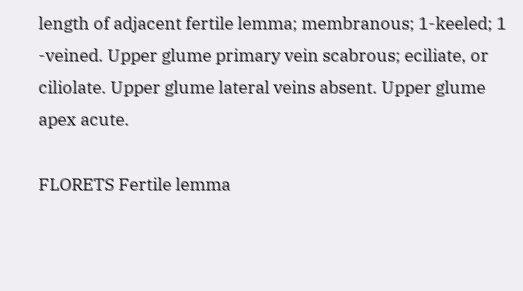length of adjacent fertile lemma; membranous; 1-keeled; 1 -veined. Upper glume primary vein scabrous; eciliate, or ciliolate. Upper glume lateral veins absent. Upper glume apex acute.

FLORETS Fertile lemma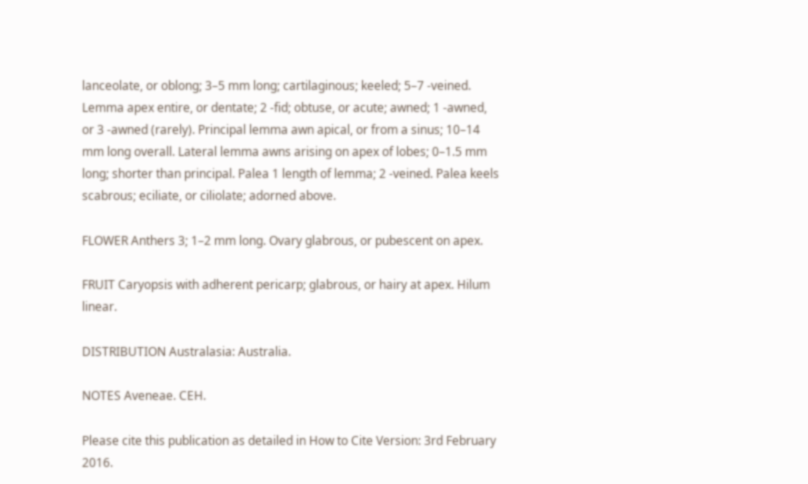lanceolate, or oblong; 3–5 mm long; cartilaginous; keeled; 5–7 -veined. Lemma apex entire, or dentate; 2 -fid; obtuse, or acute; awned; 1 -awned, or 3 -awned (rarely). Principal lemma awn apical, or from a sinus; 10–14 mm long overall. Lateral lemma awns arising on apex of lobes; 0–1.5 mm long; shorter than principal. Palea 1 length of lemma; 2 -veined. Palea keels scabrous; eciliate, or ciliolate; adorned above.

FLOWER Anthers 3; 1–2 mm long. Ovary glabrous, or pubescent on apex.

FRUIT Caryopsis with adherent pericarp; glabrous, or hairy at apex. Hilum linear.

DISTRIBUTION Australasia: Australia.

NOTES Aveneae. CEH.

Please cite this publication as detailed in How to Cite Version: 3rd February 2016.